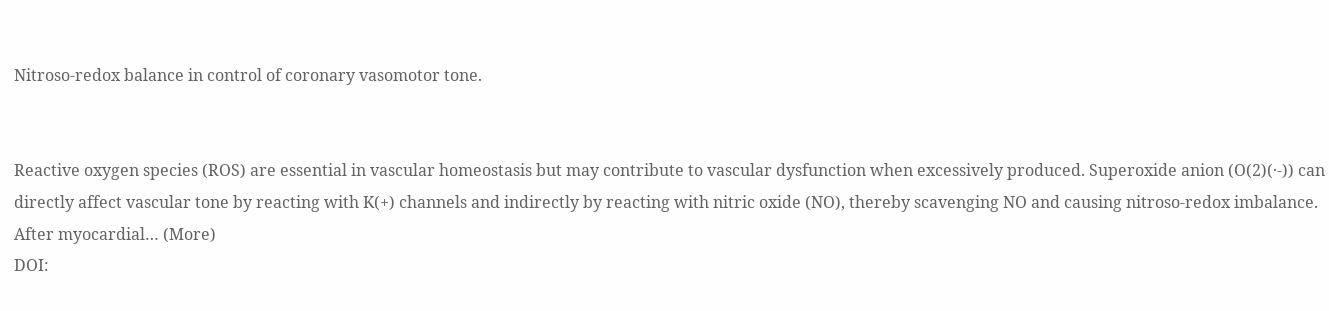Nitroso-redox balance in control of coronary vasomotor tone.


Reactive oxygen species (ROS) are essential in vascular homeostasis but may contribute to vascular dysfunction when excessively produced. Superoxide anion (O(2)(·-)) can directly affect vascular tone by reacting with K(+) channels and indirectly by reacting with nitric oxide (NO), thereby scavenging NO and causing nitroso-redox imbalance. After myocardial… (More)
DOI: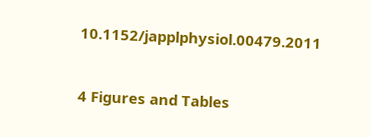10.1152/japplphysiol.00479.2011


4 Figures and Tables